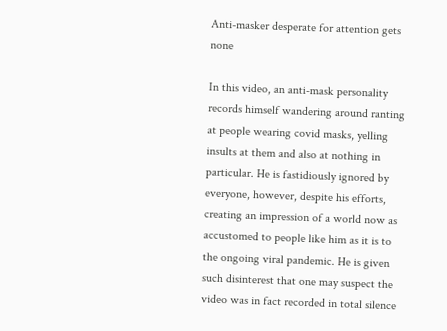Anti-masker desperate for attention gets none

In this video, an anti-mask personality records himself wandering around ranting at people wearing covid masks, yelling insults at them and also at nothing in particular. He is fastidiously ignored by everyone, however, despite his efforts, creating an impression of a world now as accustomed to people like him as it is to the ongoing viral pandemic. He is given such disinterest that one may suspect the video was in fact recorded in total silence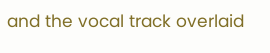and the vocal track overlaid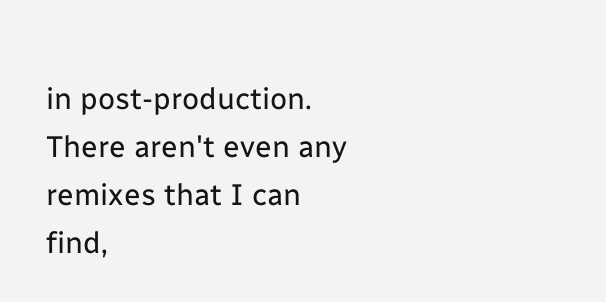in post-production. There aren't even any remixes that I can find,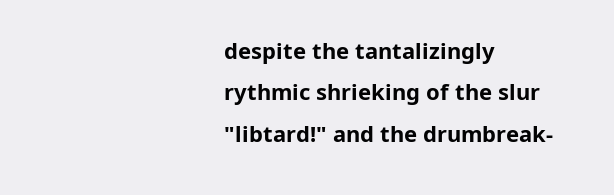despite the tantalizingly rythmic shrieking of the slur "libtard!" and the drumbreak-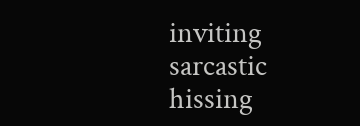inviting sarcastic hissing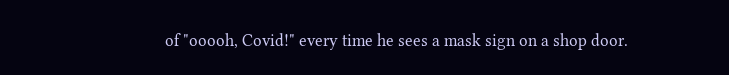of "ooooh, Covid!" every time he sees a mask sign on a shop door.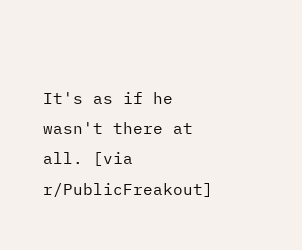It's as if he wasn't there at all. [via r/PublicFreakout]